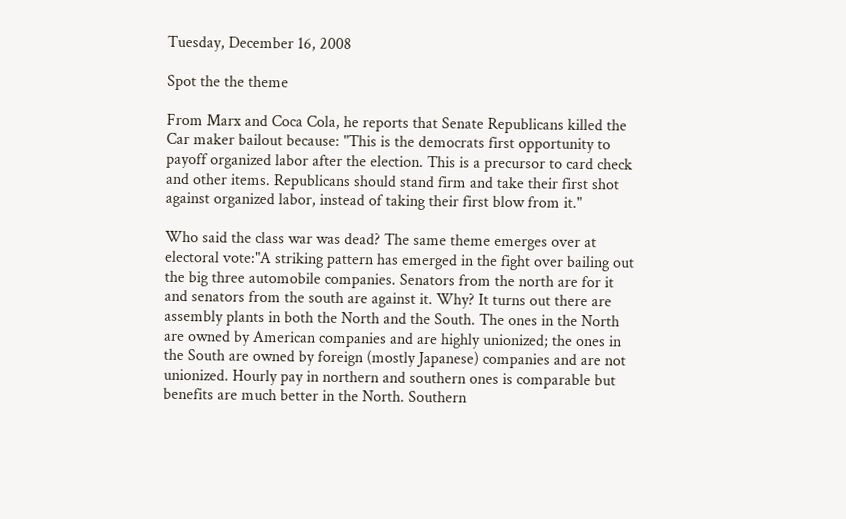Tuesday, December 16, 2008

Spot the the theme

From Marx and Coca Cola, he reports that Senate Republicans killed the Car maker bailout because: "This is the democrats first opportunity to payoff organized labor after the election. This is a precursor to card check and other items. Republicans should stand firm and take their first shot against organized labor, instead of taking their first blow from it."

Who said the class war was dead? The same theme emerges over at electoral vote:"A striking pattern has emerged in the fight over bailing out the big three automobile companies. Senators from the north are for it and senators from the south are against it. Why? It turns out there are assembly plants in both the North and the South. The ones in the North are owned by American companies and are highly unionized; the ones in the South are owned by foreign (mostly Japanese) companies and are not unionized. Hourly pay in northern and southern ones is comparable but benefits are much better in the North. Southern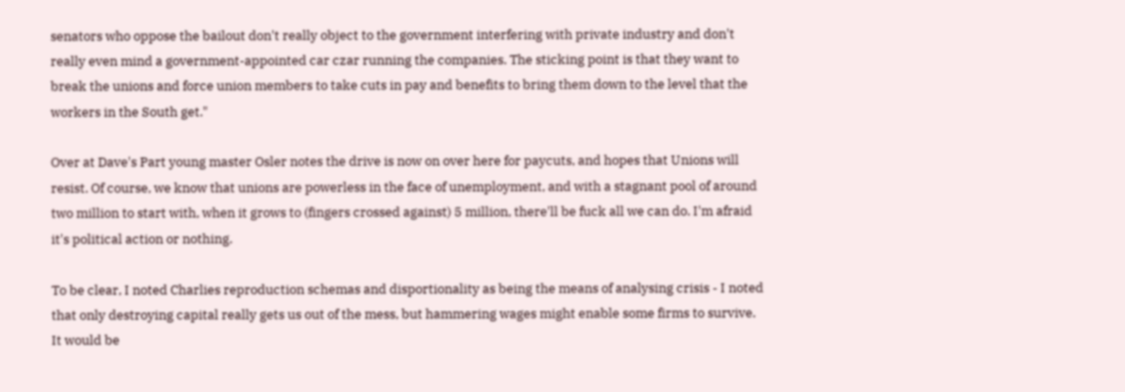senators who oppose the bailout don't really object to the government interfering with private industry and don't really even mind a government-appointed car czar running the companies. The sticking point is that they want to break the unions and force union members to take cuts in pay and benefits to bring them down to the level that the workers in the South get."

Over at Dave's Part young master Osler notes the drive is now on over here for paycuts, and hopes that Unions will resist. Of course, we know that unions are powerless in the face of unemployment, and with a stagnant pool of around two million to start with, when it grows to (fingers crossed against) 5 million, there'll be fuck all we can do. I'm afraid it's political action or nothing.

To be clear, I noted Charlies reproduction schemas and disportionality as being the means of analysing crisis - I noted that only destroying capital really gets us out of the mess, but hammering wages might enable some firms to survive. It would be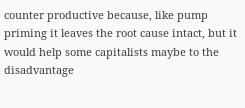counter productive because, like pump priming it leaves the root cause intact, but it would help some capitalists maybe to the disadvantage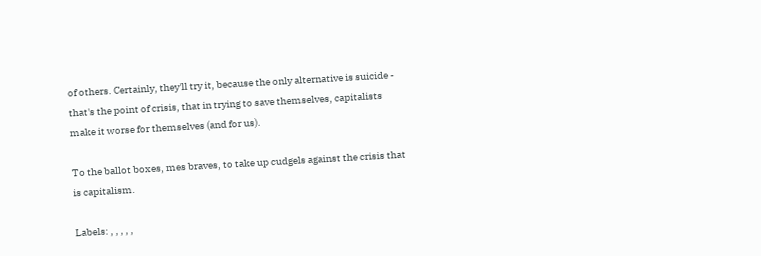of others. Certainly, they'll try it, because the only alternative is suicide - that's the point of crisis, that in trying to save themselves, capitalists make it worse for themselves (and for us).

To the ballot boxes, mes braves, to take up cudgels against the crisis that is capitalism.

Labels: , , , , ,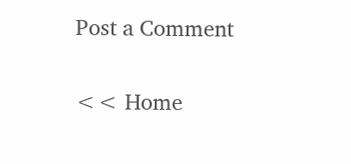Post a Comment

<< Home